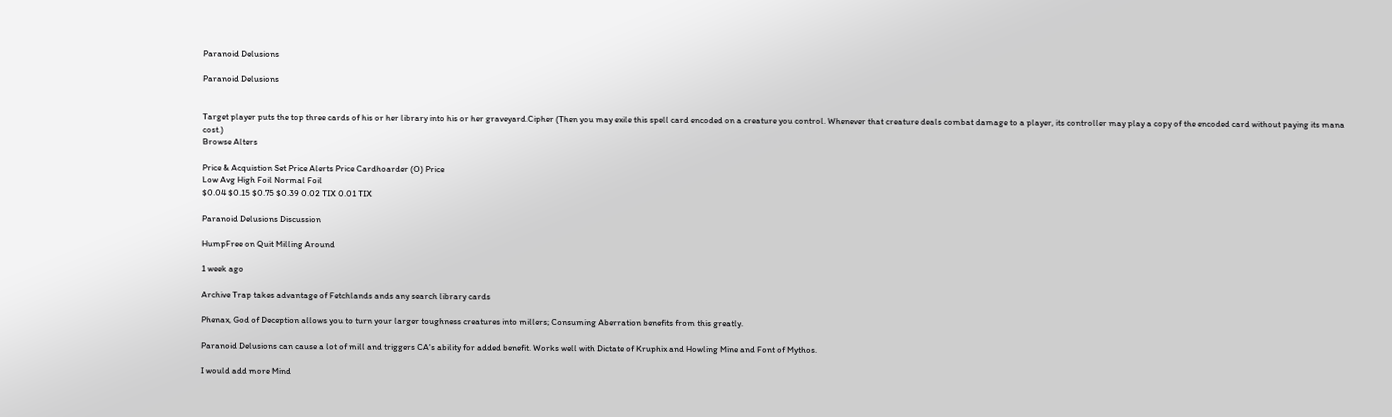Paranoid Delusions

Paranoid Delusions


Target player puts the top three cards of his or her library into his or her graveyard.Cipher (Then you may exile this spell card encoded on a creature you control. Whenever that creature deals combat damage to a player, its controller may play a copy of the encoded card without paying its mana cost.)
Browse Alters

Price & Acquistion Set Price Alerts Price Cardhoarder (O) Price
Low Avg High Foil Normal Foil
$0.04 $0.15 $0.75 $0.39 0.02 TIX 0.01 TIX

Paranoid Delusions Discussion

HumpFree on Quit Milling Around

1 week ago

Archive Trap takes advantage of Fetchlands ands any search library cards

Phenax, God of Deception allows you to turn your larger toughness creatures into millers; Consuming Aberration benefits from this greatly.

Paranoid Delusions can cause a lot of mill and triggers CA's ability for added benefit. Works well with Dictate of Kruphix and Howling Mine and Font of Mythos.

I would add more Mind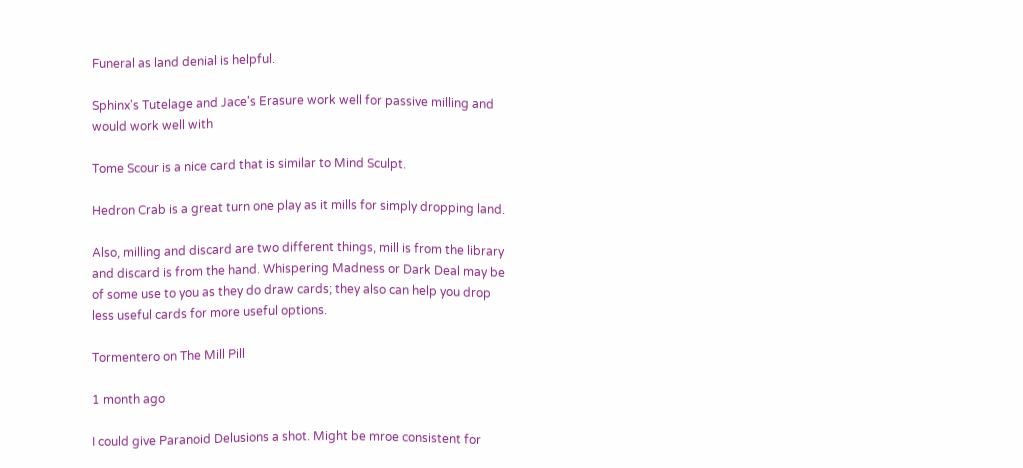Funeral as land denial is helpful.

Sphinx's Tutelage and Jace's Erasure work well for passive milling and would work well with

Tome Scour is a nice card that is similar to Mind Sculpt.

Hedron Crab is a great turn one play as it mills for simply dropping land.

Also, milling and discard are two different things, mill is from the library and discard is from the hand. Whispering Madness or Dark Deal may be of some use to you as they do draw cards; they also can help you drop less useful cards for more useful options.

Tormentero on The Mill Pill

1 month ago

I could give Paranoid Delusions a shot. Might be mroe consistent for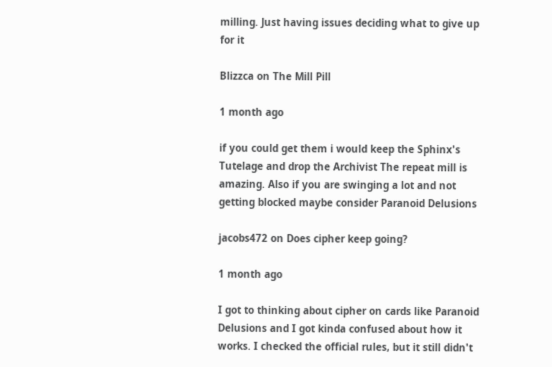milling. Just having issues deciding what to give up for it

Blizzca on The Mill Pill

1 month ago

if you could get them i would keep the Sphinx's Tutelage and drop the Archivist The repeat mill is amazing. Also if you are swinging a lot and not getting blocked maybe consider Paranoid Delusions

jacobs472 on Does cipher keep going?

1 month ago

I got to thinking about cipher on cards like Paranoid Delusions and I got kinda confused about how it works. I checked the official rules, but it still didn't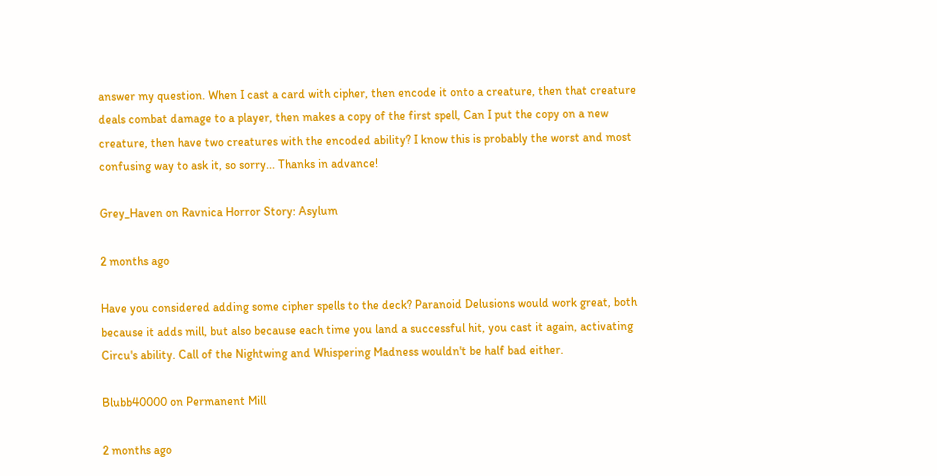answer my question. When I cast a card with cipher, then encode it onto a creature, then that creature deals combat damage to a player, then makes a copy of the first spell, Can I put the copy on a new creature, then have two creatures with the encoded ability? I know this is probably the worst and most confusing way to ask it, so sorry... Thanks in advance!

Grey_Haven on Ravnica Horror Story: Asylum

2 months ago

Have you considered adding some cipher spells to the deck? Paranoid Delusions would work great, both because it adds mill, but also because each time you land a successful hit, you cast it again, activating Circu's ability. Call of the Nightwing and Whispering Madness wouldn't be half bad either.

Blubb40000 on Permanent Mill

2 months ago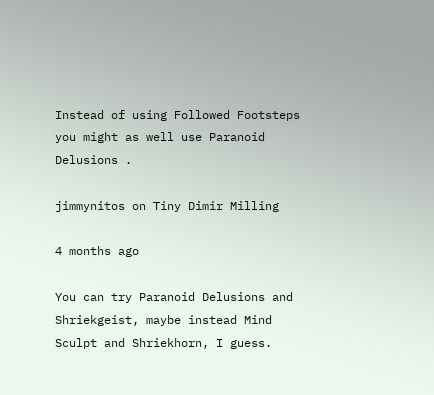Instead of using Followed Footsteps you might as well use Paranoid Delusions .

jimmynitos on Tiny Dimir Milling

4 months ago

You can try Paranoid Delusions and Shriekgeist, maybe instead Mind Sculpt and Shriekhorn, I guess.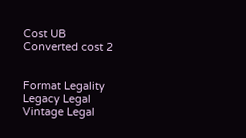Cost UB
Converted cost 2


Format Legality
Legacy Legal
Vintage Legal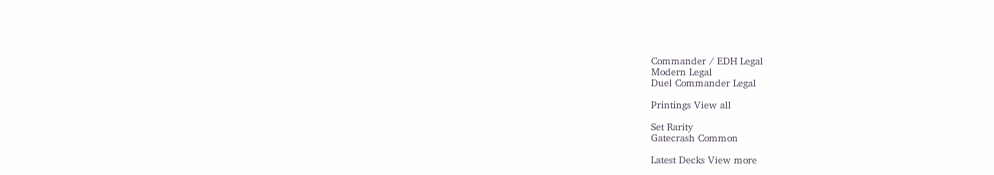Commander / EDH Legal
Modern Legal
Duel Commander Legal

Printings View all

Set Rarity
Gatecrash Common

Latest Decks View more